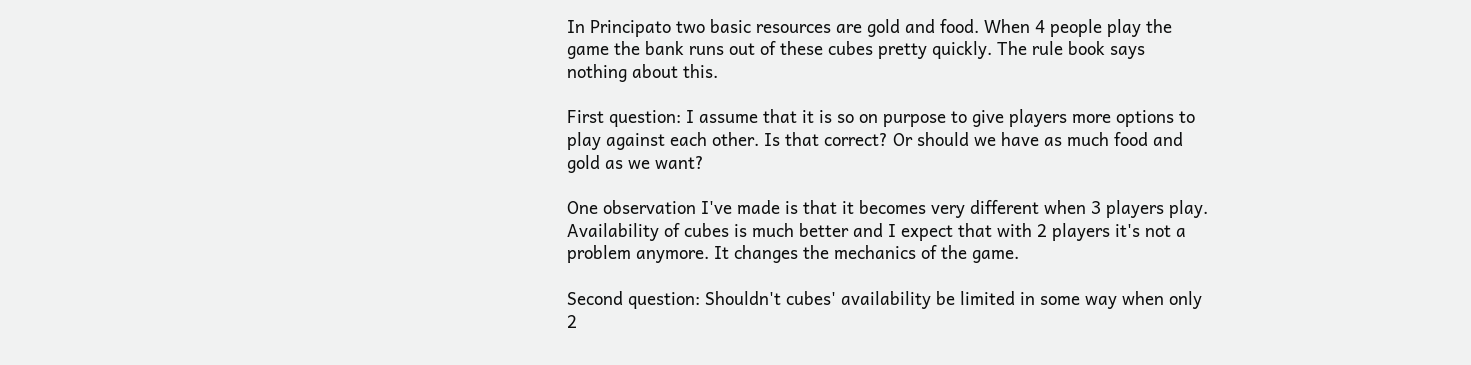In Principato two basic resources are gold and food. When 4 people play the game the bank runs out of these cubes pretty quickly. The rule book says nothing about this.

First question: I assume that it is so on purpose to give players more options to play against each other. Is that correct? Or should we have as much food and gold as we want?

One observation I've made is that it becomes very different when 3 players play. Availability of cubes is much better and I expect that with 2 players it's not a problem anymore. It changes the mechanics of the game.

Second question: Shouldn't cubes' availability be limited in some way when only 2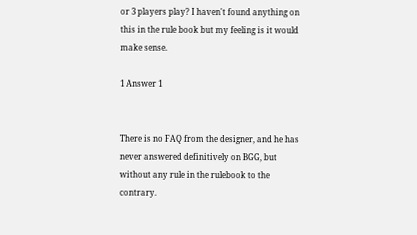or 3 players play? I haven't found anything on this in the rule book but my feeling is it would make sense.

1 Answer 1


There is no FAQ from the designer, and he has never answered definitively on BGG, but without any rule in the rulebook to the contrary.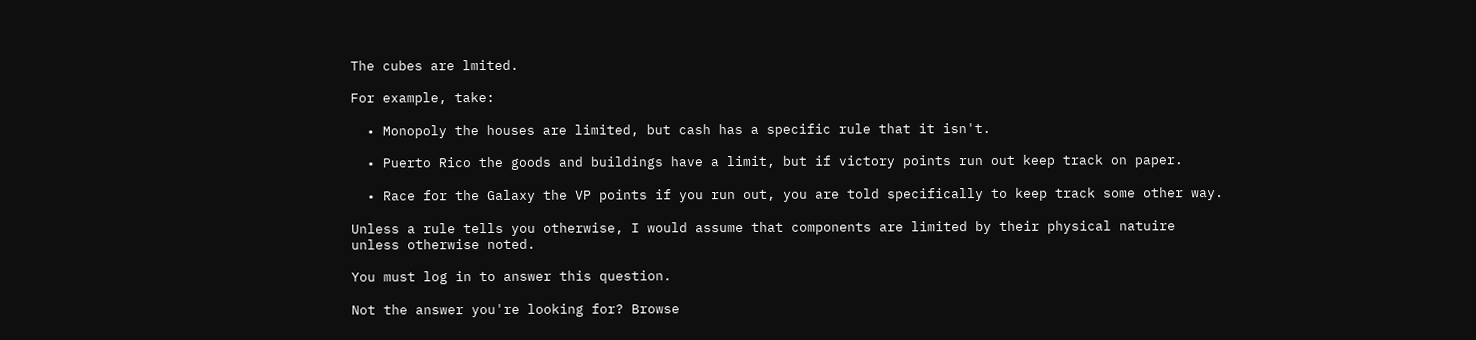The cubes are lmited.

For example, take:

  • Monopoly the houses are limited, but cash has a specific rule that it isn't.

  • Puerto Rico the goods and buildings have a limit, but if victory points run out keep track on paper.

  • Race for the Galaxy the VP points if you run out, you are told specifically to keep track some other way.

Unless a rule tells you otherwise, I would assume that components are limited by their physical natuire unless otherwise noted.

You must log in to answer this question.

Not the answer you're looking for? Browse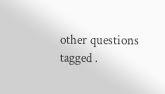other questions tagged .